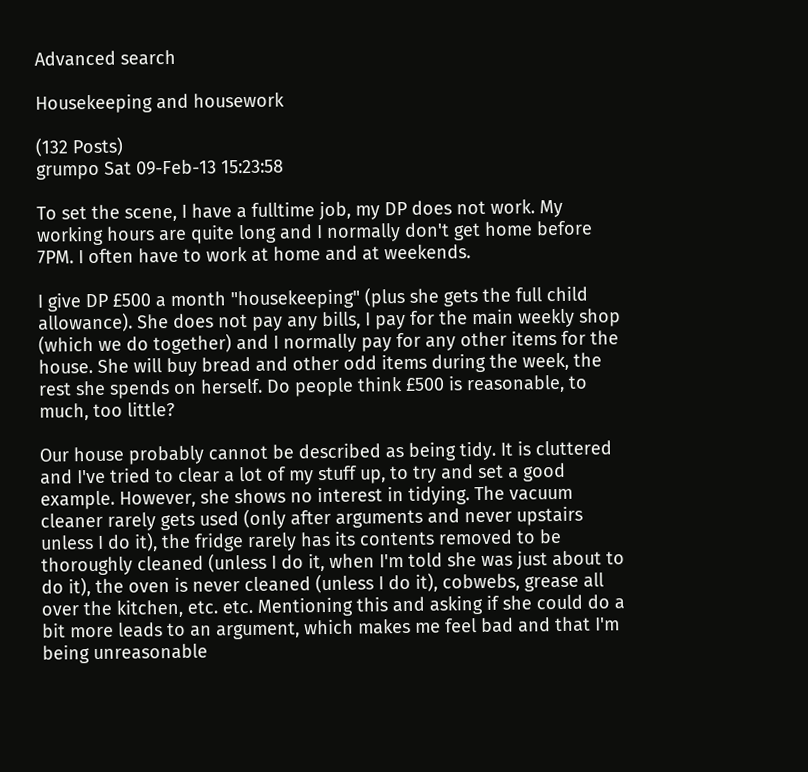Advanced search

Housekeeping and housework

(132 Posts)
grumpo Sat 09-Feb-13 15:23:58

To set the scene, I have a fulltime job, my DP does not work. My working hours are quite long and I normally don't get home before 7PM. I often have to work at home and at weekends.

I give DP £500 a month "housekeeping" (plus she gets the full child allowance). She does not pay any bills, I pay for the main weekly shop (which we do together) and I normally pay for any other items for the house. She will buy bread and other odd items during the week, the rest she spends on herself. Do people think £500 is reasonable, to much, too little?

Our house probably cannot be described as being tidy. It is cluttered and I've tried to clear a lot of my stuff up, to try and set a good example. However, she shows no interest in tidying. The vacuum cleaner rarely gets used (only after arguments and never upstairs unless I do it), the fridge rarely has its contents removed to be thoroughly cleaned (unless I do it, when I'm told she was just about to do it), the oven is never cleaned (unless I do it), cobwebs, grease all over the kitchen, etc. etc. Mentioning this and asking if she could do a bit more leads to an argument, which makes me feel bad and that I'm being unreasonable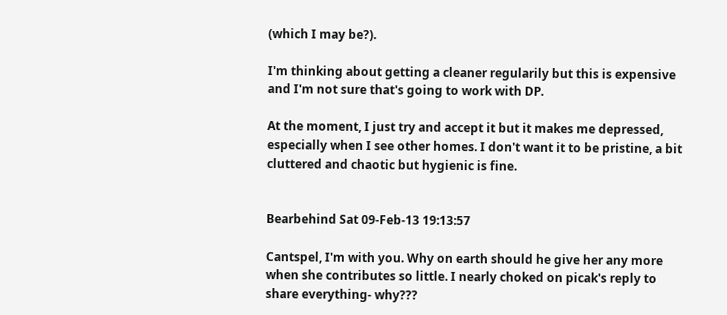(which I may be?).

I'm thinking about getting a cleaner regularily but this is expensive and I'm not sure that's going to work with DP.

At the moment, I just try and accept it but it makes me depressed, especially when I see other homes. I don't want it to be pristine, a bit cluttered and chaotic but hygienic is fine.


Bearbehind Sat 09-Feb-13 19:13:57

Cantspel, I'm with you. Why on earth should he give her any more when she contributes so little. I nearly choked on picak's reply to share everything- why???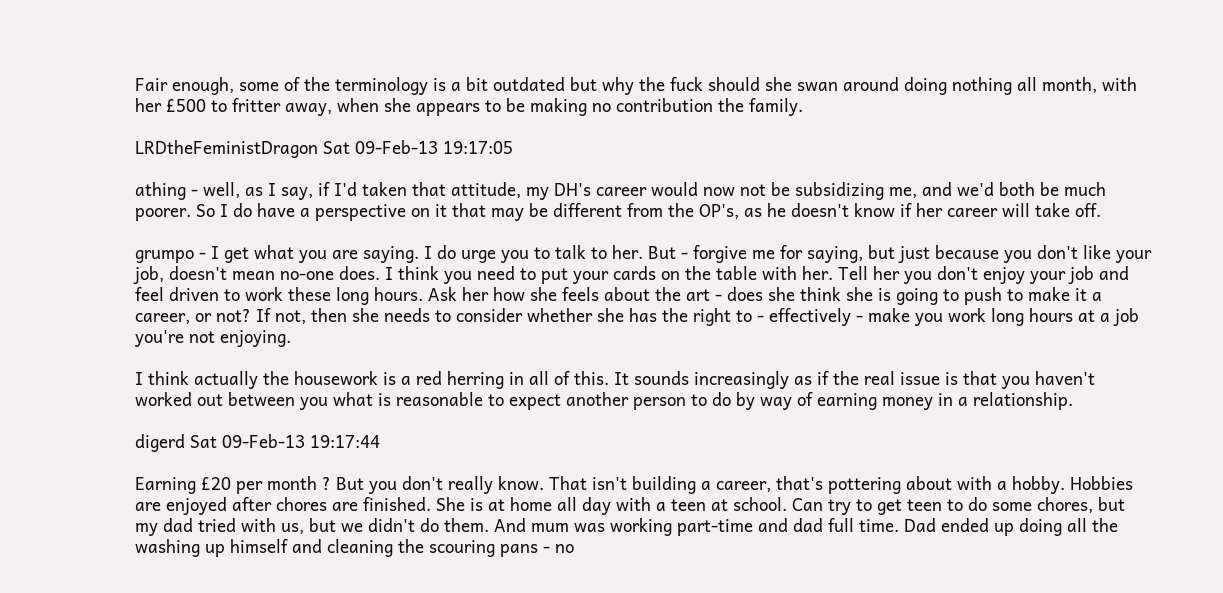Fair enough, some of the terminology is a bit outdated but why the fuck should she swan around doing nothing all month, with her £500 to fritter away, when she appears to be making no contribution the family.

LRDtheFeministDragon Sat 09-Feb-13 19:17:05

athing - well, as I say, if I'd taken that attitude, my DH's career would now not be subsidizing me, and we'd both be much poorer. So I do have a perspective on it that may be different from the OP's, as he doesn't know if her career will take off.

grumpo - I get what you are saying. I do urge you to talk to her. But - forgive me for saying, but just because you don't like your job, doesn't mean no-one does. I think you need to put your cards on the table with her. Tell her you don't enjoy your job and feel driven to work these long hours. Ask her how she feels about the art - does she think she is going to push to make it a career, or not? If not, then she needs to consider whether she has the right to - effectively - make you work long hours at a job you're not enjoying.

I think actually the housework is a red herring in all of this. It sounds increasingly as if the real issue is that you haven't worked out between you what is reasonable to expect another person to do by way of earning money in a relationship.

digerd Sat 09-Feb-13 19:17:44

Earning £20 per month ? But you don't really know. That isn't building a career, that's pottering about with a hobby. Hobbies are enjoyed after chores are finished. She is at home all day with a teen at school. Can try to get teen to do some chores, but my dad tried with us, but we didn't do them. And mum was working part-time and dad full time. Dad ended up doing all the washing up himself and cleaning the scouring pans - no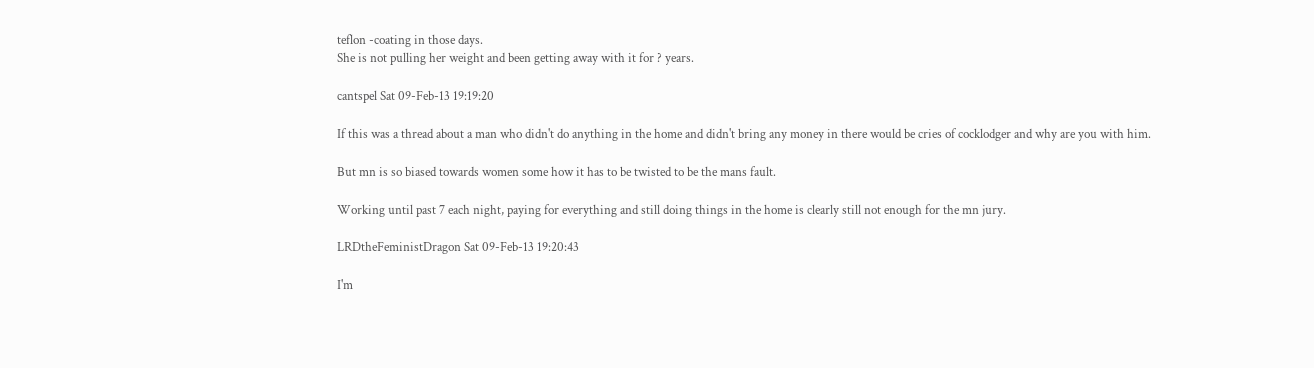teflon -coating in those days.
She is not pulling her weight and been getting away with it for ? years.

cantspel Sat 09-Feb-13 19:19:20

If this was a thread about a man who didn't do anything in the home and didn't bring any money in there would be cries of cocklodger and why are you with him.

But mn is so biased towards women some how it has to be twisted to be the mans fault.

Working until past 7 each night, paying for everything and still doing things in the home is clearly still not enough for the mn jury.

LRDtheFeministDragon Sat 09-Feb-13 19:20:43

I'm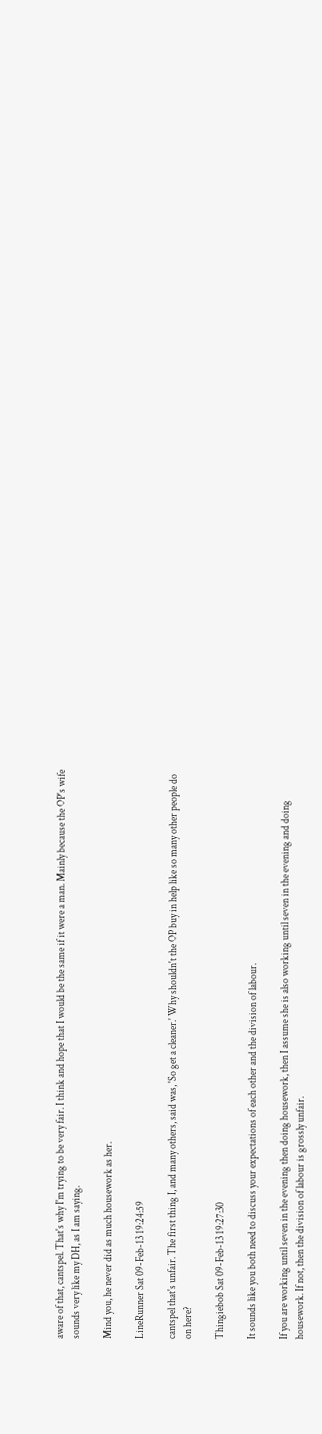aware of that, cantspel. That's why I'm trying to be very fair. I think and hope that I would be the same if it were a man. Mainly because the OP's wife sounds very like my DH, as I am saying.

Mind you, he never did as much housework as her.

LineRunner Sat 09-Feb-13 19:24:59

cantspel that's unfair. The first thing I, and many others, said was, 'So get a cleaner.' Why shouldn't the OP buy in help like so many other people do on here?

Thingiebob Sat 09-Feb-13 19:27:30

It sounds like you both need to discuss your expectations of each other and the division of labour.

If you are working until seven in the evening then doing housework, then I assume she is also working until seven in the evening and doing housework. If not, then the division of labour is grossly unfair.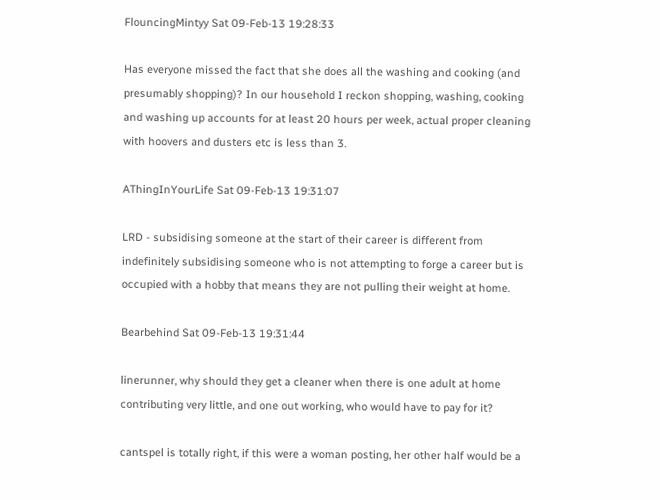FlouncingMintyy Sat 09-Feb-13 19:28:33

Has everyone missed the fact that she does all the washing and cooking (and presumably shopping)? In our household I reckon shopping, washing, cooking and washing up accounts for at least 20 hours per week, actual proper cleaning with hoovers and dusters etc is less than 3.

AThingInYourLife Sat 09-Feb-13 19:31:07

LRD - subsidising someone at the start of their career is different from indefinitely subsidising someone who is not attempting to forge a career but is occupied with a hobby that means they are not pulling their weight at home.

Bearbehind Sat 09-Feb-13 19:31:44

linerunner, why should they get a cleaner when there is one adult at home contributing very little, and one out working, who would have to pay for it?

cantspel is totally right, if this were a woman posting, her other half would be a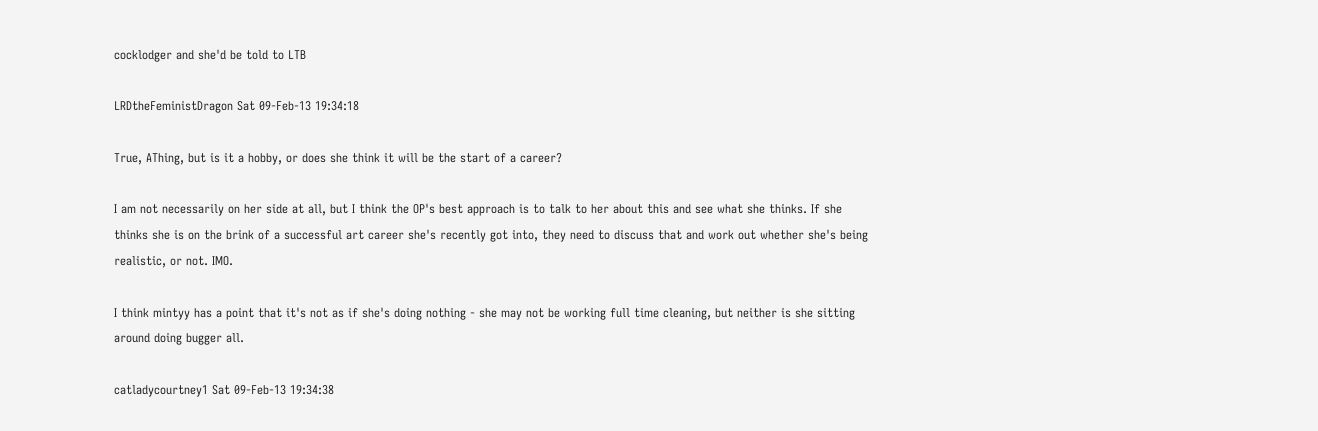cocklodger and she'd be told to LTB

LRDtheFeministDragon Sat 09-Feb-13 19:34:18

True, AThing, but is it a hobby, or does she think it will be the start of a career?

I am not necessarily on her side at all, but I think the OP's best approach is to talk to her about this and see what she thinks. If she thinks she is on the brink of a successful art career she's recently got into, they need to discuss that and work out whether she's being realistic, or not. IMO.

I think mintyy has a point that it's not as if she's doing nothing - she may not be working full time cleaning, but neither is she sitting around doing bugger all.

catladycourtney1 Sat 09-Feb-13 19:34:38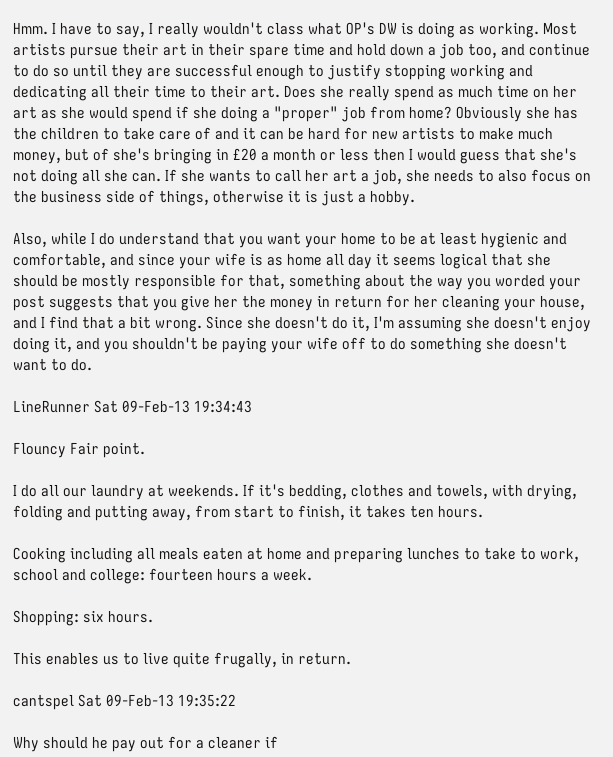Hmm. I have to say, I really wouldn't class what OP's DW is doing as working. Most artists pursue their art in their spare time and hold down a job too, and continue to do so until they are successful enough to justify stopping working and dedicating all their time to their art. Does she really spend as much time on her art as she would spend if she doing a "proper" job from home? Obviously she has the children to take care of and it can be hard for new artists to make much money, but of she's bringing in £20 a month or less then I would guess that she's not doing all she can. If she wants to call her art a job, she needs to also focus on the business side of things, otherwise it is just a hobby.

Also, while I do understand that you want your home to be at least hygienic and comfortable, and since your wife is as home all day it seems logical that she should be mostly responsible for that, something about the way you worded your post suggests that you give her the money in return for her cleaning your house, and I find that a bit wrong. Since she doesn't do it, I'm assuming she doesn't enjoy doing it, and you shouldn't be paying your wife off to do something she doesn't want to do.

LineRunner Sat 09-Feb-13 19:34:43

Flouncy Fair point.

I do all our laundry at weekends. If it's bedding, clothes and towels, with drying, folding and putting away, from start to finish, it takes ten hours.

Cooking including all meals eaten at home and preparing lunches to take to work, school and college: fourteen hours a week.

Shopping: six hours.

This enables us to live quite frugally, in return.

cantspel Sat 09-Feb-13 19:35:22

Why should he pay out for a cleaner if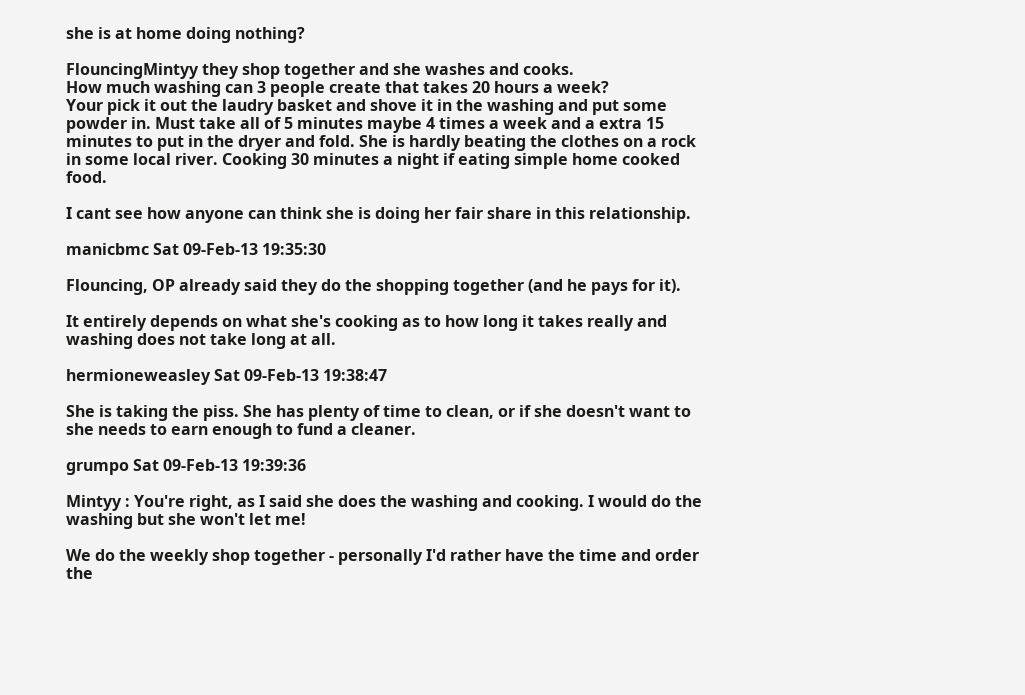she is at home doing nothing?

FlouncingMintyy they shop together and she washes and cooks.
How much washing can 3 people create that takes 20 hours a week?
Your pick it out the laudry basket and shove it in the washing and put some powder in. Must take all of 5 minutes maybe 4 times a week and a extra 15 minutes to put in the dryer and fold. She is hardly beating the clothes on a rock in some local river. Cooking 30 minutes a night if eating simple home cooked food.

I cant see how anyone can think she is doing her fair share in this relationship.

manicbmc Sat 09-Feb-13 19:35:30

Flouncing, OP already said they do the shopping together (and he pays for it).

It entirely depends on what she's cooking as to how long it takes really and washing does not take long at all.

hermioneweasley Sat 09-Feb-13 19:38:47

She is taking the piss. She has plenty of time to clean, or if she doesn't want to she needs to earn enough to fund a cleaner.

grumpo Sat 09-Feb-13 19:39:36

Mintyy : You're right, as I said she does the washing and cooking. I would do the washing but she won't let me!

We do the weekly shop together - personally I'd rather have the time and order the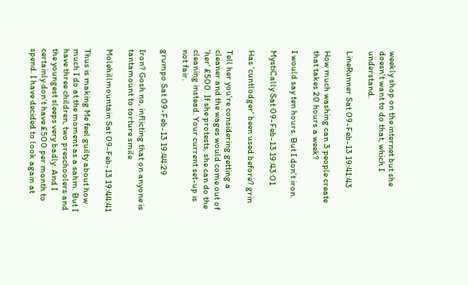weekly shop on the internet but she doesn't want to do that, which I understand.

LineRunner Sat 09-Feb-13 19:41:43

How much washing can 3 people create that takes 20 hours a week?

I would say ten hours. But I don't iron.

MystiCally Sat 09-Feb-13 19:43:01

Has 'cuntlodger' been used before? grin

Tell her you're considering getting a cleaner and the wages would come out of 'her' £500. If she protests, she can do the cleaning instead. Your current set-up is not fair.

grumpo Sat 09-Feb-13 19:44:29

Iron? Gosh no, inflicting that on anyone is tantamount to torture smile

Molehillmountain Sat 09-Feb-13 19:44:41

Thus is making Me feel guilty about how much I do at the moment as a sahm. But I have three children, two preschoolers and the youngest sleeps very badly. And I certainly don't have £500 per month to spend. I have decided to look again at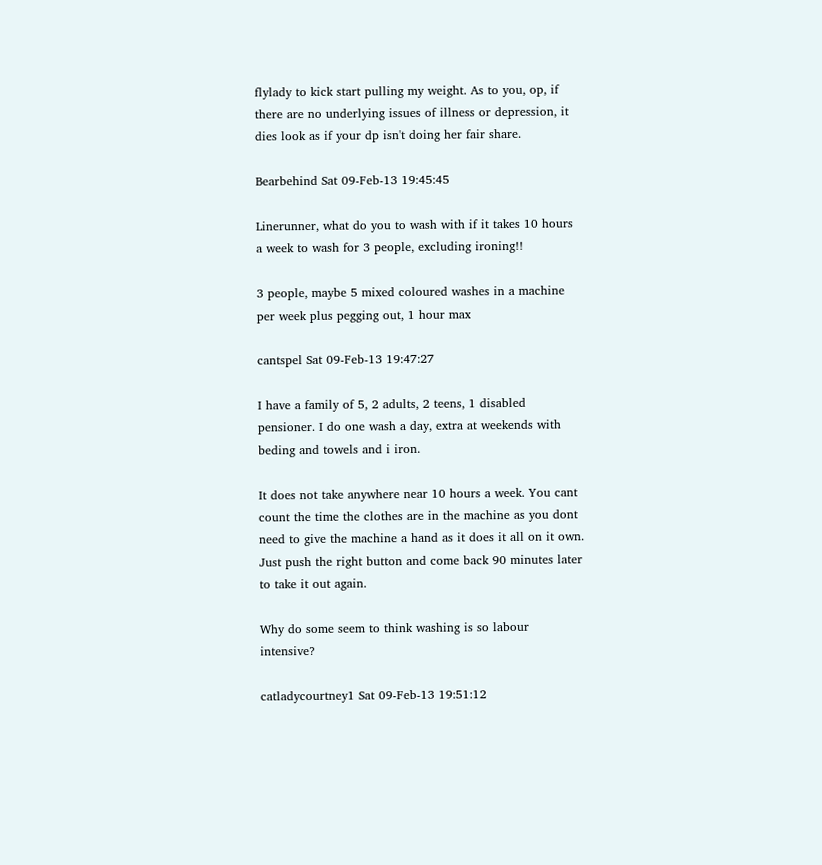flylady to kick start pulling my weight. As to you, op, if there are no underlying issues of illness or depression, it dies look as if your dp isn't doing her fair share.

Bearbehind Sat 09-Feb-13 19:45:45

Linerunner, what do you to wash with if it takes 10 hours a week to wash for 3 people, excluding ironing!!

3 people, maybe 5 mixed coloured washes in a machine per week plus pegging out, 1 hour max

cantspel Sat 09-Feb-13 19:47:27

I have a family of 5, 2 adults, 2 teens, 1 disabled pensioner. I do one wash a day, extra at weekends with beding and towels and i iron.

It does not take anywhere near 10 hours a week. You cant count the time the clothes are in the machine as you dont need to give the machine a hand as it does it all on it own. Just push the right button and come back 90 minutes later to take it out again.

Why do some seem to think washing is so labour intensive?

catladycourtney1 Sat 09-Feb-13 19:51:12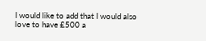I would like to add that I would also love to have £500 a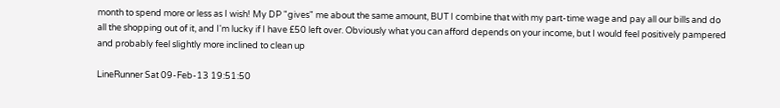month to spend more or less as I wish! My DP "gives" me about the same amount, BUT I combine that with my part-time wage and pay all our bills and do all the shopping out of it, and I'm lucky if I have £50 left over. Obviously what you can afford depends on your income, but I would feel positively pampered and probably feel slightly more inclined to clean up

LineRunner Sat 09-Feb-13 19:51:50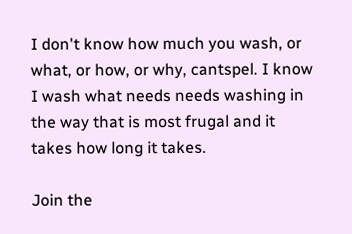I don't know how much you wash, or what, or how, or why, cantspel. I know I wash what needs needs washing in the way that is most frugal and it takes how long it takes.

Join the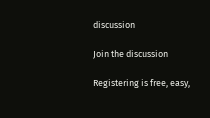discussion

Join the discussion

Registering is free, easy,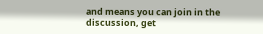and means you can join in the discussion, get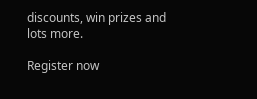discounts, win prizes and lots more.

Register now